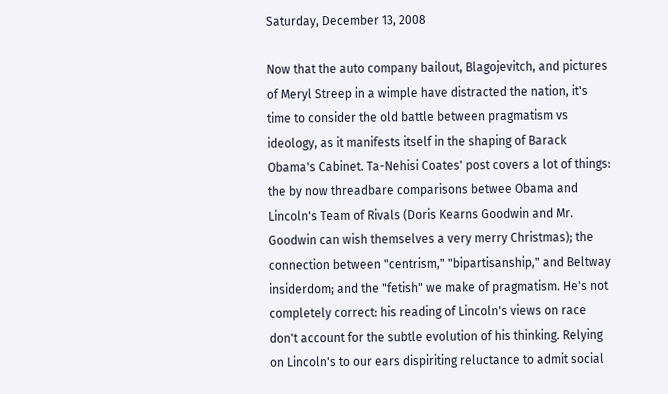Saturday, December 13, 2008

Now that the auto company bailout, Blagojevitch, and pictures of Meryl Streep in a wimple have distracted the nation, it's time to consider the old battle between pragmatism vs ideology, as it manifests itself in the shaping of Barack Obama's Cabinet. Ta-Nehisi Coates' post covers a lot of things: the by now threadbare comparisons betwee Obama and Lincoln's Team of Rivals (Doris Kearns Goodwin and Mr. Goodwin can wish themselves a very merry Christmas); the connection between "centrism," "bipartisanship," and Beltway insiderdom; and the "fetish" we make of pragmatism. He's not completely correct: his reading of Lincoln's views on race don't account for the subtle evolution of his thinking. Relying on Lincoln's to our ears dispiriting reluctance to admit social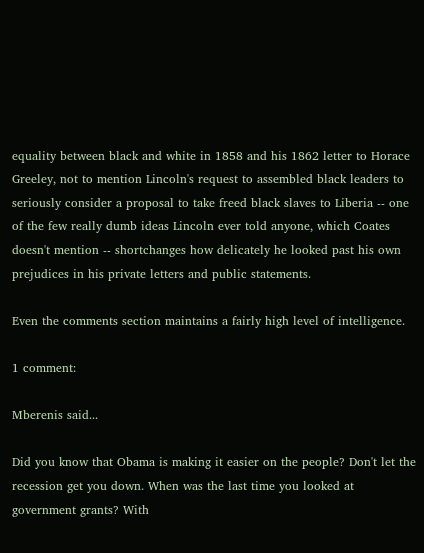equality between black and white in 1858 and his 1862 letter to Horace Greeley, not to mention Lincoln's request to assembled black leaders to seriously consider a proposal to take freed black slaves to Liberia -- one of the few really dumb ideas Lincoln ever told anyone, which Coates doesn't mention -- shortchanges how delicately he looked past his own prejudices in his private letters and public statements.

Even the comments section maintains a fairly high level of intelligence.

1 comment:

Mberenis said...

Did you know that Obama is making it easier on the people? Don't let the recession get you down. When was the last time you looked at government grants? With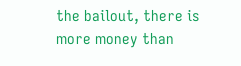the bailout, there is more money than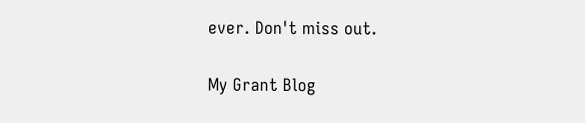ever. Don't miss out.

My Grant Blog